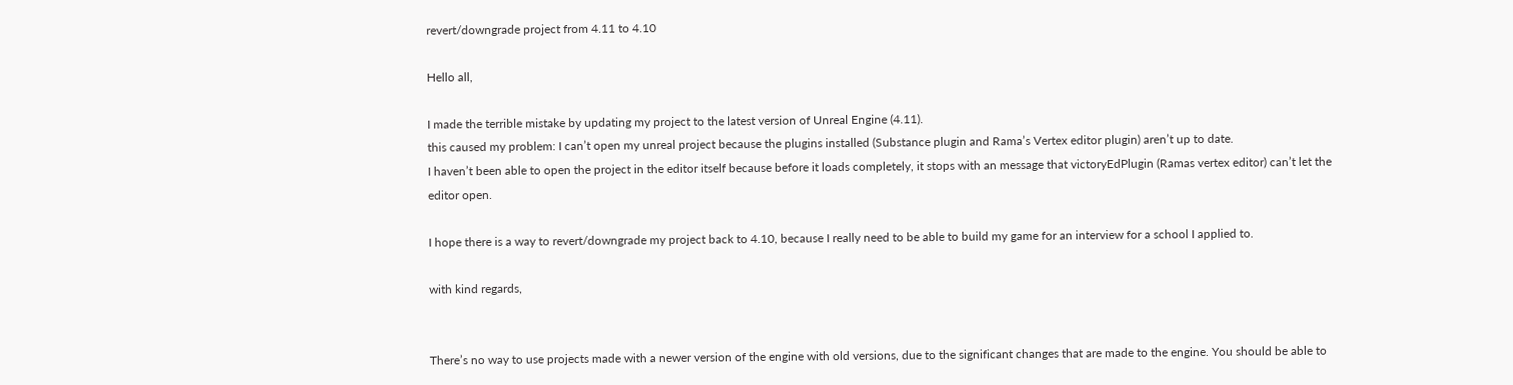revert/downgrade project from 4.11 to 4.10

Hello all,

I made the terrible mistake by updating my project to the latest version of Unreal Engine (4.11).
this caused my problem: I can’t open my unreal project because the plugins installed (Substance plugin and Rama’s Vertex editor plugin) aren’t up to date.
I haven’t been able to open the project in the editor itself because before it loads completely, it stops with an message that victoryEdPlugin (Ramas vertex editor) can’t let the editor open.

I hope there is a way to revert/downgrade my project back to 4.10, because I really need to be able to build my game for an interview for a school I applied to.

with kind regards,


There’s no way to use projects made with a newer version of the engine with old versions, due to the significant changes that are made to the engine. You should be able to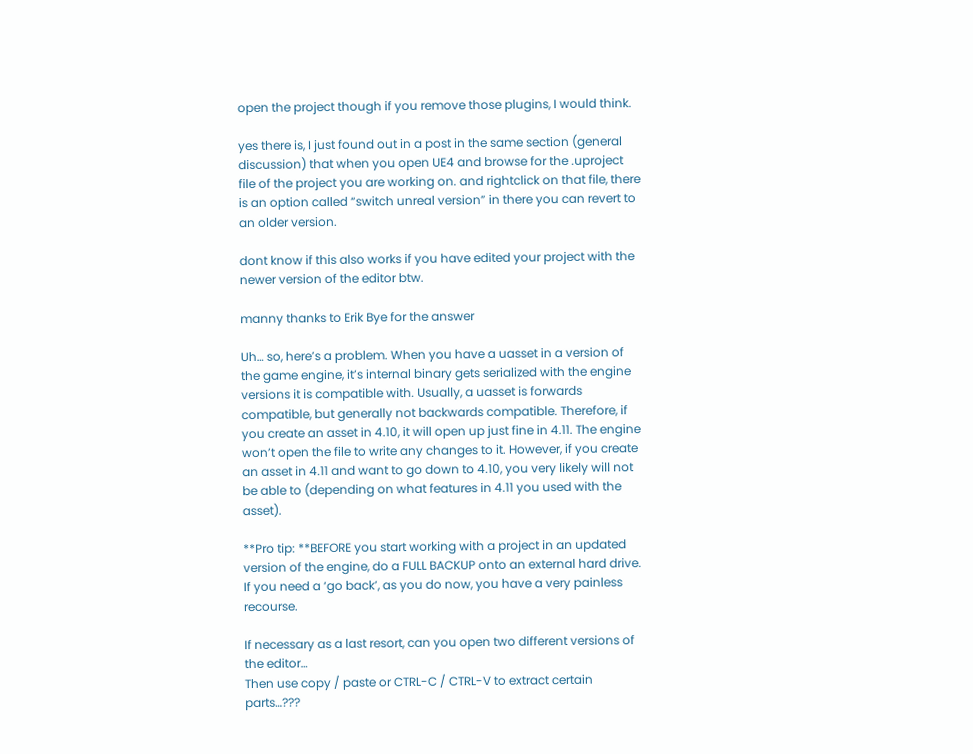open the project though if you remove those plugins, I would think.

yes there is, I just found out in a post in the same section (general discussion) that when you open UE4 and browse for the .uproject file of the project you are working on. and rightclick on that file, there is an option called “switch unreal version” in there you can revert to an older version.

dont know if this also works if you have edited your project with the newer version of the editor btw.

manny thanks to Erik Bye for the answer

Uh… so, here’s a problem. When you have a uasset in a version of the game engine, it’s internal binary gets serialized with the engine versions it is compatible with. Usually, a uasset is forwards compatible, but generally not backwards compatible. Therefore, if you create an asset in 4.10, it will open up just fine in 4.11. The engine won’t open the file to write any changes to it. However, if you create an asset in 4.11 and want to go down to 4.10, you very likely will not be able to (depending on what features in 4.11 you used with the asset).

**Pro tip: **BEFORE you start working with a project in an updated version of the engine, do a FULL BACKUP onto an external hard drive. If you need a ‘go back’, as you do now, you have a very painless recourse.

If necessary as a last resort, can you open two different versions of the editor…
Then use copy / paste or CTRL-C / CTRL-V to extract certain parts…???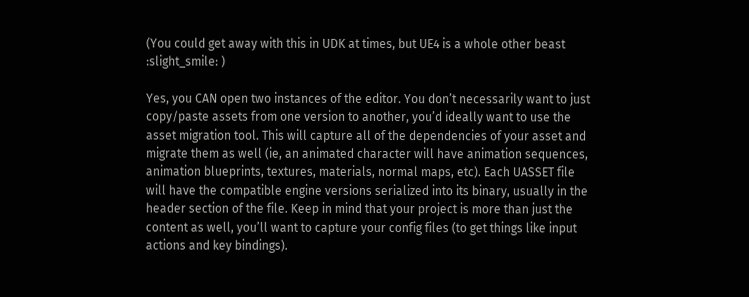(You could get away with this in UDK at times, but UE4 is a whole other beast :slight_smile: )

Yes, you CAN open two instances of the editor. You don’t necessarily want to just copy/paste assets from one version to another, you’d ideally want to use the asset migration tool. This will capture all of the dependencies of your asset and migrate them as well (ie, an animated character will have animation sequences, animation blueprints, textures, materials, normal maps, etc). Each UASSET file will have the compatible engine versions serialized into its binary, usually in the header section of the file. Keep in mind that your project is more than just the content as well, you’ll want to capture your config files (to get things like input actions and key bindings).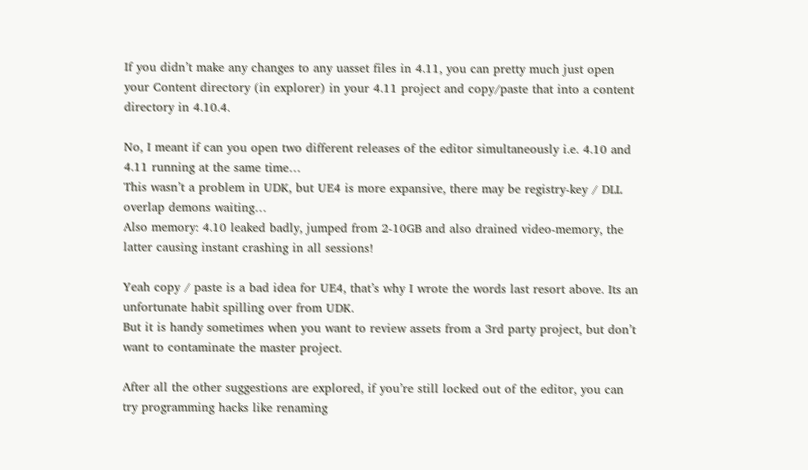If you didn’t make any changes to any uasset files in 4.11, you can pretty much just open your Content directory (in explorer) in your 4.11 project and copy/paste that into a content directory in 4.10.4.

No, I meant if can you open two different releases of the editor simultaneously i.e. 4.10 and 4.11 running at the same time…
This wasn’t a problem in UDK, but UE4 is more expansive, there may be registry-key / DLL overlap demons waiting…
Also memory: 4.10 leaked badly, jumped from 2-10GB and also drained video-memory, the latter causing instant crashing in all sessions!

Yeah copy / paste is a bad idea for UE4, that’s why I wrote the words last resort above. Its an unfortunate habit spilling over from UDK.
But it is handy sometimes when you want to review assets from a 3rd party project, but don’t want to contaminate the master project.

After all the other suggestions are explored, if you’re still locked out of the editor, you can try programming hacks like renaming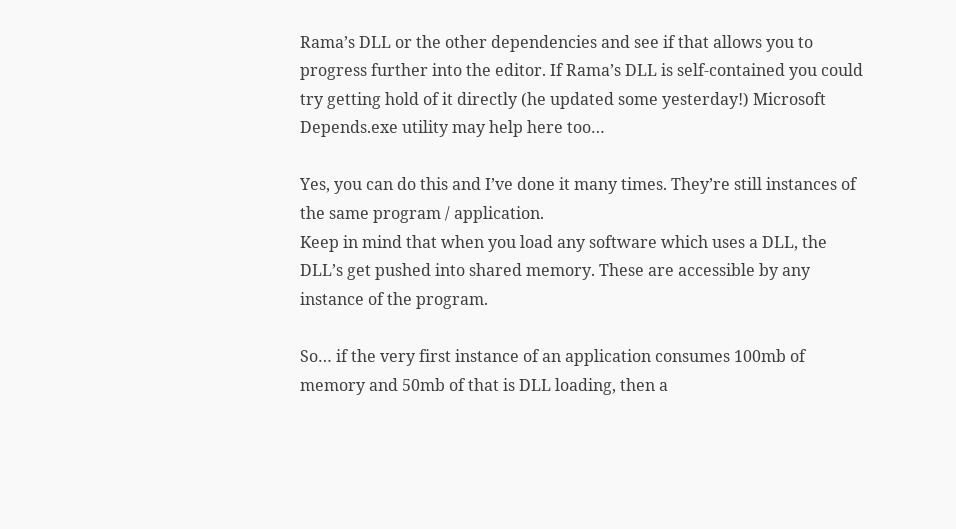Rama’s DLL or the other dependencies and see if that allows you to progress further into the editor. If Rama’s DLL is self-contained you could try getting hold of it directly (he updated some yesterday!) Microsoft Depends.exe utility may help here too…

Yes, you can do this and I’ve done it many times. They’re still instances of the same program / application.
Keep in mind that when you load any software which uses a DLL, the DLL’s get pushed into shared memory. These are accessible by any instance of the program.

So… if the very first instance of an application consumes 100mb of memory and 50mb of that is DLL loading, then a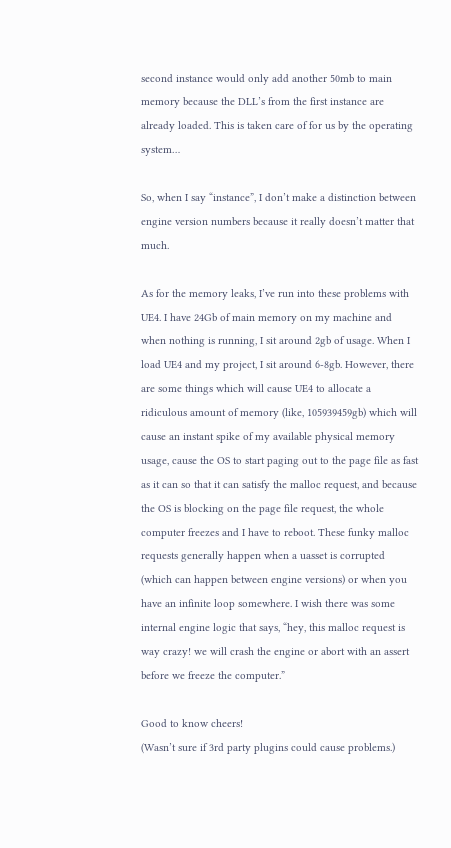second instance would only add another 50mb to main memory because the DLL’s from the first instance are already loaded. This is taken care of for us by the operating system…

So, when I say “instance”, I don’t make a distinction between engine version numbers because it really doesn’t matter that much.

As for the memory leaks, I’ve run into these problems with UE4. I have 24Gb of main memory on my machine and when nothing is running, I sit around 2gb of usage. When I load UE4 and my project, I sit around 6-8gb. However, there are some things which will cause UE4 to allocate a ridiculous amount of memory (like, 105939459gb) which will cause an instant spike of my available physical memory usage, cause the OS to start paging out to the page file as fast as it can so that it can satisfy the malloc request, and because the OS is blocking on the page file request, the whole computer freezes and I have to reboot. These funky malloc requests generally happen when a uasset is corrupted (which can happen between engine versions) or when you have an infinite loop somewhere. I wish there was some internal engine logic that says, “hey, this malloc request is way crazy! we will crash the engine or abort with an assert before we freeze the computer.”

Good to know cheers!
(Wasn’t sure if 3rd party plugins could cause problems.)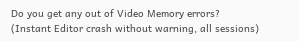Do you get any out of Video Memory errors?
(Instant Editor crash without warning, all sessions)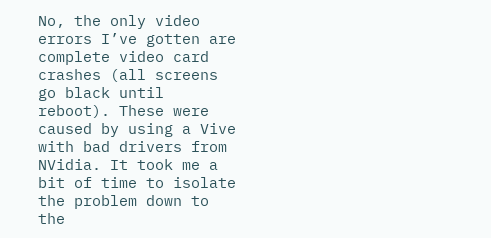No, the only video errors I’ve gotten are complete video card crashes (all screens go black until reboot). These were caused by using a Vive with bad drivers from NVidia. It took me a bit of time to isolate the problem down to the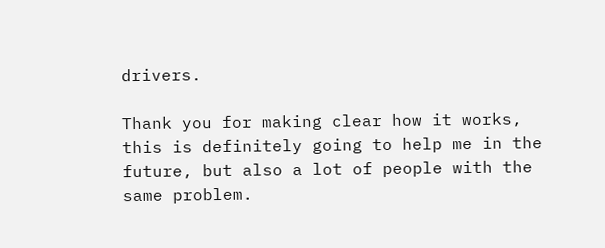drivers.

Thank you for making clear how it works, this is definitely going to help me in the future, but also a lot of people with the same problem.